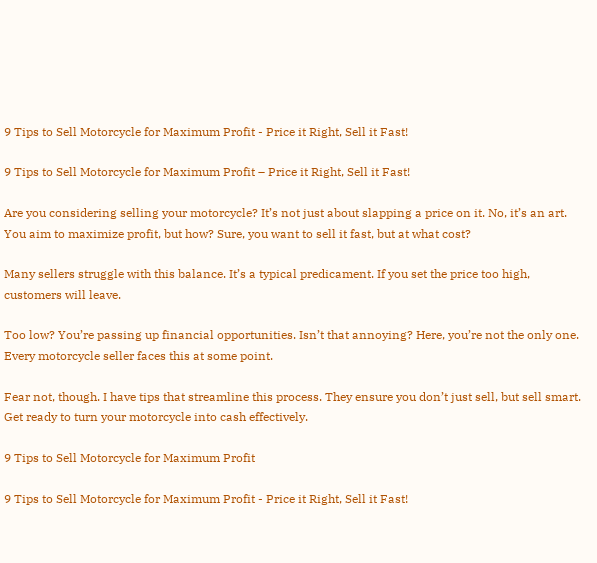9 Tips to Sell Motorcycle for Maximum Profit - Price it Right, Sell it Fast!

9 Tips to Sell Motorcycle for Maximum Profit – Price it Right, Sell it Fast!

Are you considering selling your motorcycle? It’s not just about slapping a price on it. No, it’s an art. You aim to maximize profit, but how? Sure, you want to sell it fast, but at what cost?

Many sellers struggle with this balance. It’s a typical predicament. If you set the price too high, customers will leave.

Too low? You’re passing up financial opportunities. Isn’t that annoying? Here, you’re not the only one. Every motorcycle seller faces this at some point.

Fear not, though. I have tips that streamline this process. They ensure you don’t just sell, but sell smart. Get ready to turn your motorcycle into cash effectively.

9 Tips to Sell Motorcycle for Maximum Profit

9 Tips to Sell Motorcycle for Maximum Profit - Price it Right, Sell it Fast!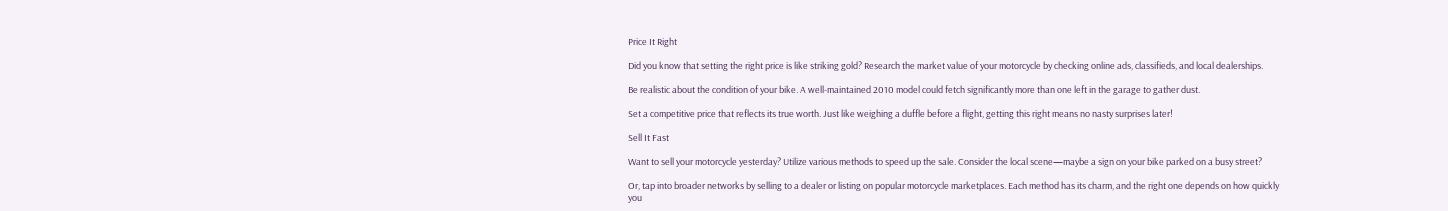Price It Right

Did you know that setting the right price is like striking gold? Research the market value of your motorcycle by checking online ads, classifieds, and local dealerships.

Be realistic about the condition of your bike. A well-maintained 2010 model could fetch significantly more than one left in the garage to gather dust.

Set a competitive price that reflects its true worth. Just like weighing a duffle before a flight, getting this right means no nasty surprises later!

Sell It Fast

Want to sell your motorcycle yesterday? Utilize various methods to speed up the sale. Consider the local scene—maybe a sign on your bike parked on a busy street?

Or, tap into broader networks by selling to a dealer or listing on popular motorcycle marketplaces. Each method has its charm, and the right one depends on how quickly you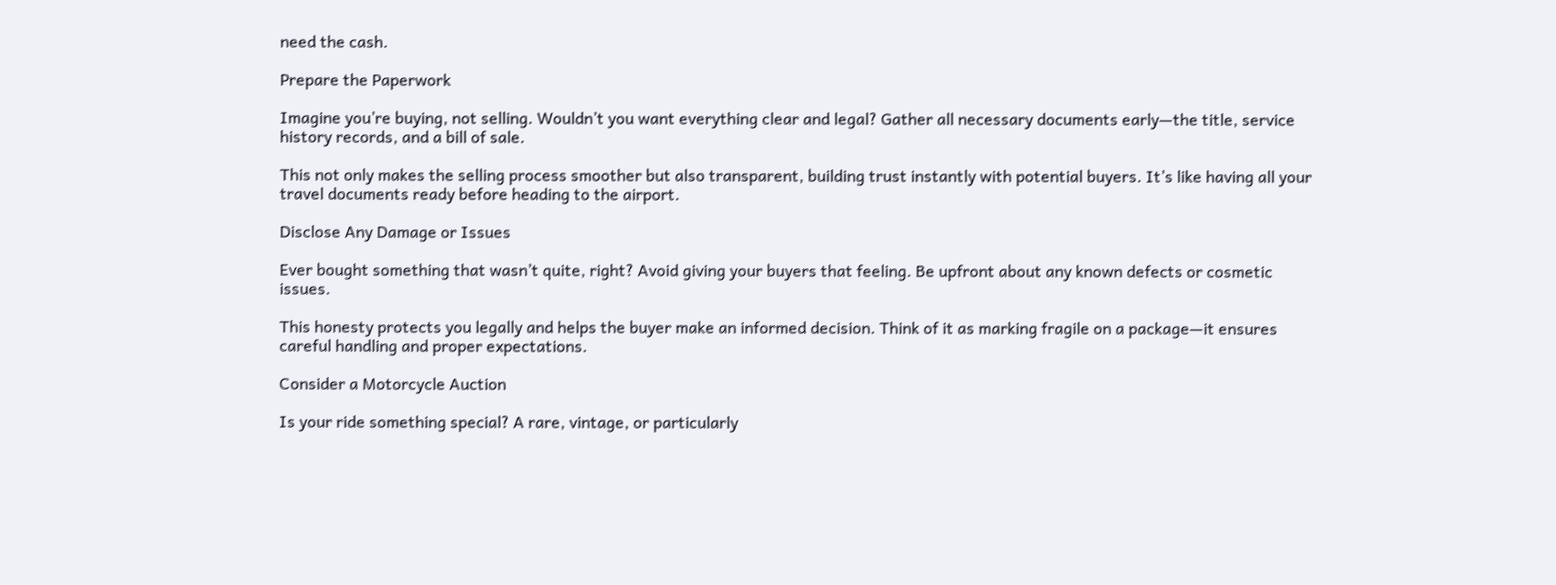need the cash.

Prepare the Paperwork

Imagine you’re buying, not selling. Wouldn’t you want everything clear and legal? Gather all necessary documents early—the title, service history records, and a bill of sale.

This not only makes the selling process smoother but also transparent, building trust instantly with potential buyers. It’s like having all your travel documents ready before heading to the airport.

Disclose Any Damage or Issues

Ever bought something that wasn’t quite, right? Avoid giving your buyers that feeling. Be upfront about any known defects or cosmetic issues.

This honesty protects you legally and helps the buyer make an informed decision. Think of it as marking fragile on a package—it ensures careful handling and proper expectations.

Consider a Motorcycle Auction

Is your ride something special? A rare, vintage, or particularly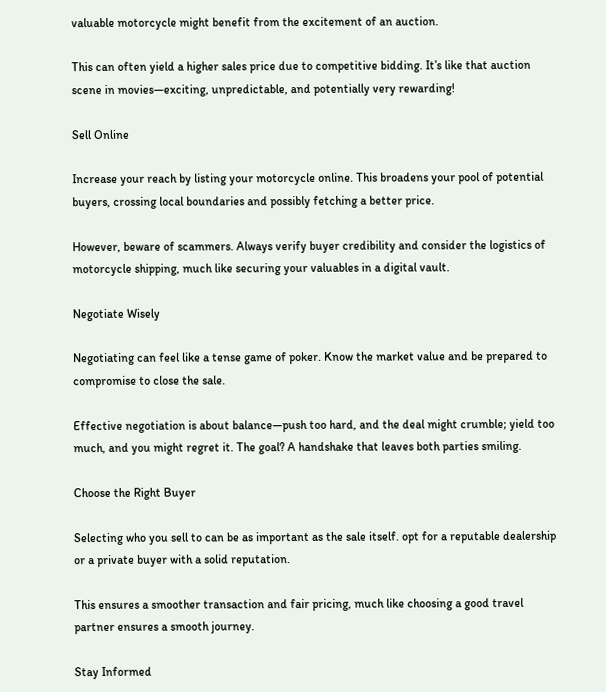valuable motorcycle might benefit from the excitement of an auction.

This can often yield a higher sales price due to competitive bidding. It’s like that auction scene in movies—exciting, unpredictable, and potentially very rewarding!

Sell Online

Increase your reach by listing your motorcycle online. This broadens your pool of potential buyers, crossing local boundaries and possibly fetching a better price.

However, beware of scammers. Always verify buyer credibility and consider the logistics of motorcycle shipping, much like securing your valuables in a digital vault.

Negotiate Wisely

Negotiating can feel like a tense game of poker. Know the market value and be prepared to compromise to close the sale.

Effective negotiation is about balance—push too hard, and the deal might crumble; yield too much, and you might regret it. The goal? A handshake that leaves both parties smiling.

Choose the Right Buyer

Selecting who you sell to can be as important as the sale itself. opt for a reputable dealership or a private buyer with a solid reputation.

This ensures a smoother transaction and fair pricing, much like choosing a good travel partner ensures a smooth journey.

Stay Informed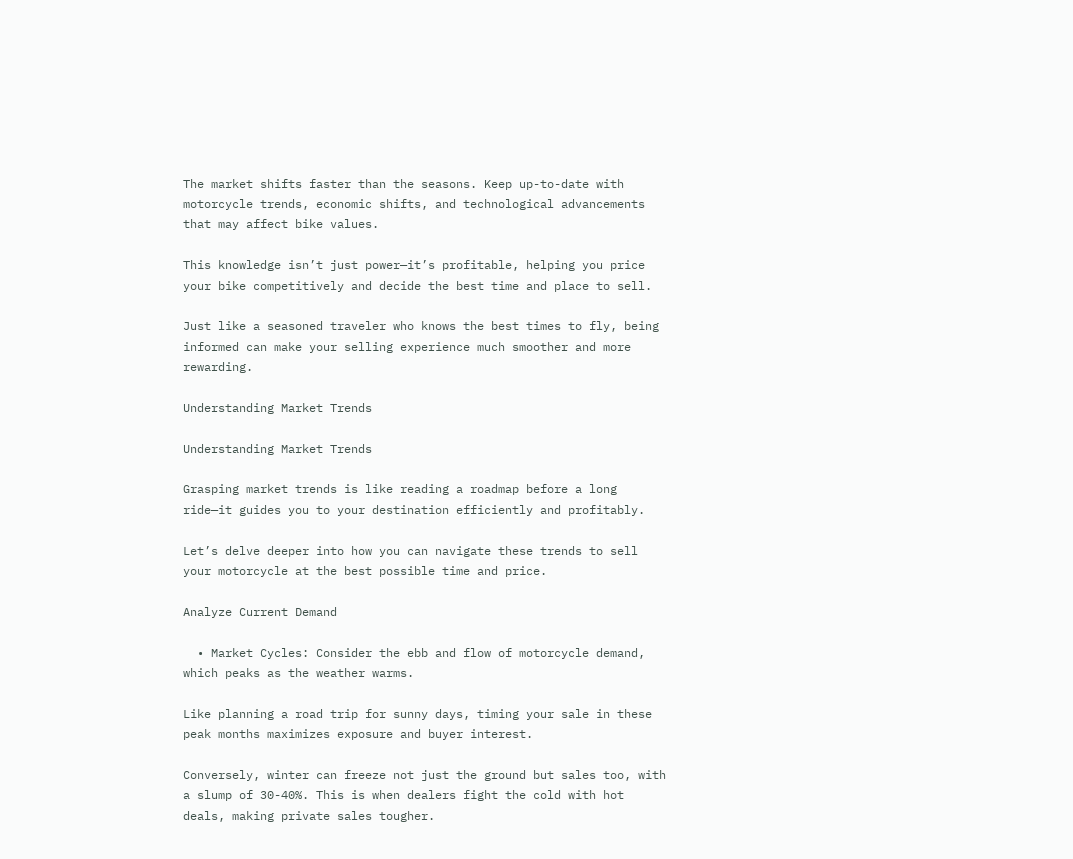The market shifts faster than the seasons. Keep up-to-date with motorcycle trends, economic shifts, and technological advancements that may affect bike values.

This knowledge isn’t just power—it’s profitable, helping you price your bike competitively and decide the best time and place to sell.

Just like a seasoned traveler who knows the best times to fly, being informed can make your selling experience much smoother and more rewarding.

Understanding Market Trends

Understanding Market Trends

Grasping market trends is like reading a roadmap before a long ride—it guides you to your destination efficiently and profitably.

Let’s delve deeper into how you can navigate these trends to sell your motorcycle at the best possible time and price.

Analyze Current Demand

  • Market Cycles: Consider the ebb and flow of motorcycle demand, which peaks as the weather warms.

Like planning a road trip for sunny days, timing your sale in these peak months maximizes exposure and buyer interest.

Conversely, winter can freeze not just the ground but sales too, with a slump of 30-40%. This is when dealers fight the cold with hot deals, making private sales tougher.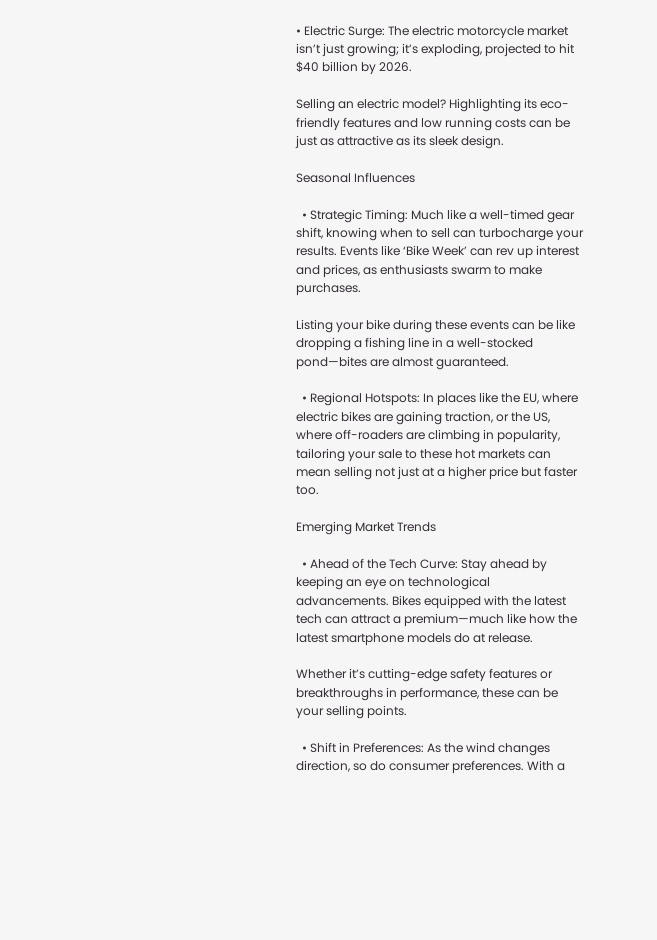• Electric Surge: The electric motorcycle market isn’t just growing; it’s exploding, projected to hit $40 billion by 2026.

Selling an electric model? Highlighting its eco-friendly features and low running costs can be just as attractive as its sleek design.

Seasonal Influences

  • Strategic Timing: Much like a well-timed gear shift, knowing when to sell can turbocharge your results. Events like ‘Bike Week’ can rev up interest and prices, as enthusiasts swarm to make purchases.

Listing your bike during these events can be like dropping a fishing line in a well-stocked pond—bites are almost guaranteed.

  • Regional Hotspots: In places like the EU, where electric bikes are gaining traction, or the US, where off-roaders are climbing in popularity, tailoring your sale to these hot markets can mean selling not just at a higher price but faster too.

Emerging Market Trends

  • Ahead of the Tech Curve: Stay ahead by keeping an eye on technological advancements. Bikes equipped with the latest tech can attract a premium—much like how the latest smartphone models do at release.

Whether it’s cutting-edge safety features or breakthroughs in performance, these can be your selling points.

  • Shift in Preferences: As the wind changes direction, so do consumer preferences. With a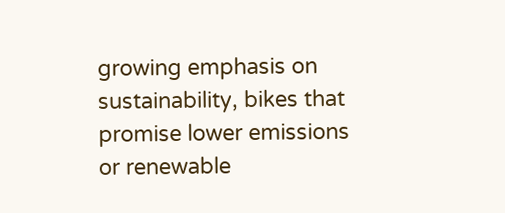growing emphasis on sustainability, bikes that promise lower emissions or renewable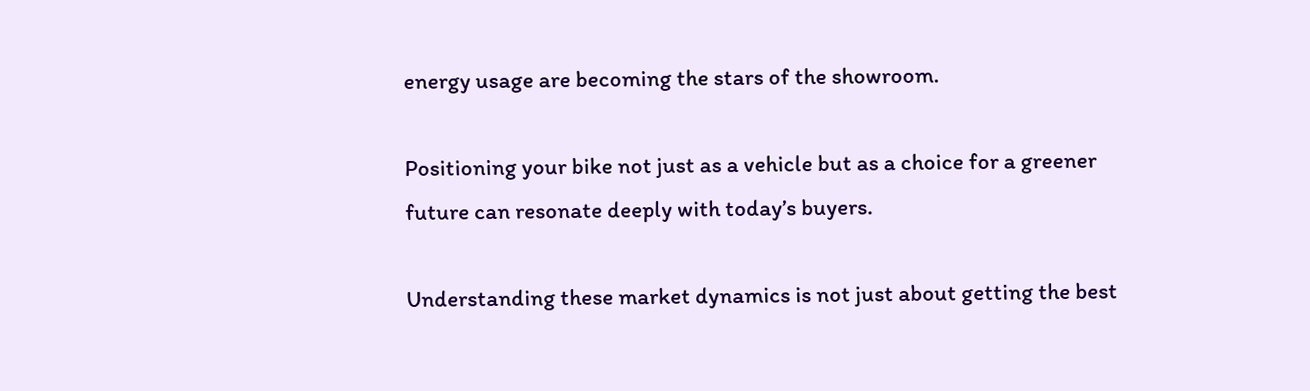energy usage are becoming the stars of the showroom.

Positioning your bike not just as a vehicle but as a choice for a greener future can resonate deeply with today’s buyers.

Understanding these market dynamics is not just about getting the best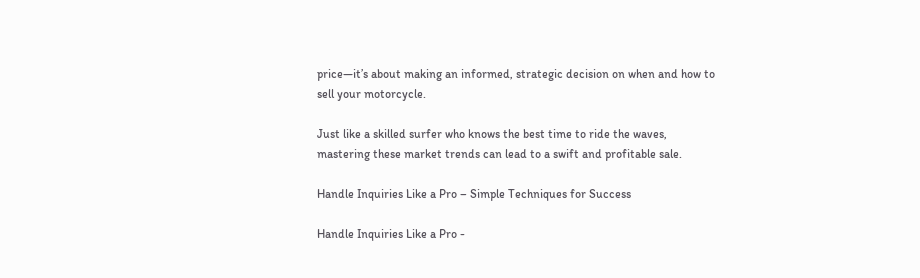price—it’s about making an informed, strategic decision on when and how to sell your motorcycle.

Just like a skilled surfer who knows the best time to ride the waves, mastering these market trends can lead to a swift and profitable sale.

Handle Inquiries Like a Pro – Simple Techniques for Success

Handle Inquiries Like a Pro -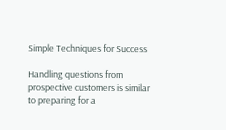Simple Techniques for Success

Handling questions from prospective customers is similar to preparing for a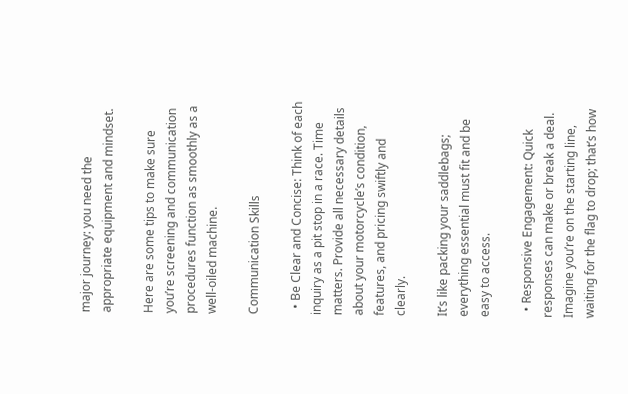major journey: you need the appropriate equipment and mindset.

Here are some tips to make sure you’re screening and communication procedures function as smoothly as a well-oiled machine.

Communication Skills

  • Be Clear and Concise: Think of each inquiry as a pit stop in a race. Time matters. Provide all necessary details about your motorcycle’s condition, features, and pricing swiftly and clearly.

It’s like packing your saddlebags; everything essential must fit and be easy to access.

  • Responsive Engagement: Quick responses can make or break a deal. Imagine you’re on the starting line, waiting for the flag to drop; that’s how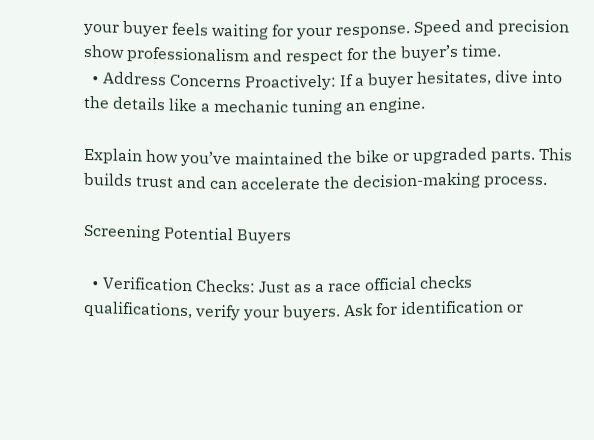your buyer feels waiting for your response. Speed and precision show professionalism and respect for the buyer’s time.
  • Address Concerns Proactively: If a buyer hesitates, dive into the details like a mechanic tuning an engine.

Explain how you’ve maintained the bike or upgraded parts. This builds trust and can accelerate the decision-making process.

Screening Potential Buyers

  • Verification Checks: Just as a race official checks qualifications, verify your buyers. Ask for identification or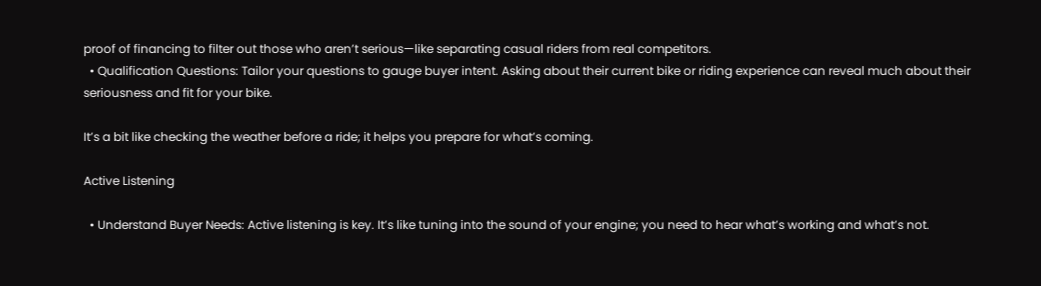proof of financing to filter out those who aren’t serious—like separating casual riders from real competitors.
  • Qualification Questions: Tailor your questions to gauge buyer intent. Asking about their current bike or riding experience can reveal much about their seriousness and fit for your bike.

It’s a bit like checking the weather before a ride; it helps you prepare for what’s coming.

Active Listening

  • Understand Buyer Needs: Active listening is key. It’s like tuning into the sound of your engine; you need to hear what’s working and what’s not.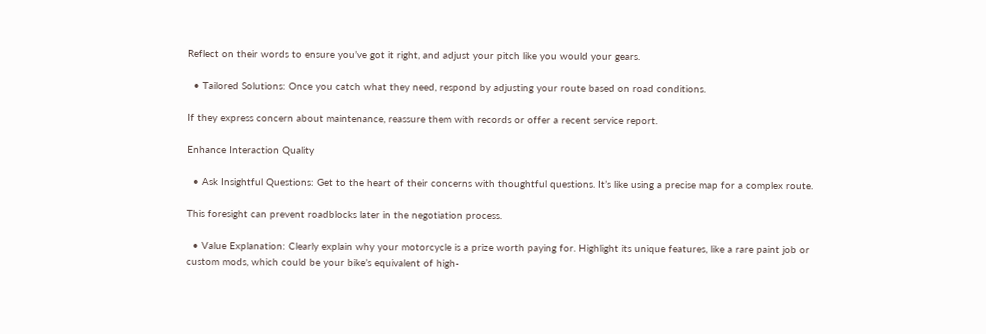Reflect on their words to ensure you’ve got it right, and adjust your pitch like you would your gears.

  • Tailored Solutions: Once you catch what they need, respond by adjusting your route based on road conditions.

If they express concern about maintenance, reassure them with records or offer a recent service report.

Enhance Interaction Quality

  • Ask Insightful Questions: Get to the heart of their concerns with thoughtful questions. It’s like using a precise map for a complex route.

This foresight can prevent roadblocks later in the negotiation process.

  • Value Explanation: Clearly explain why your motorcycle is a prize worth paying for. Highlight its unique features, like a rare paint job or custom mods, which could be your bike’s equivalent of high-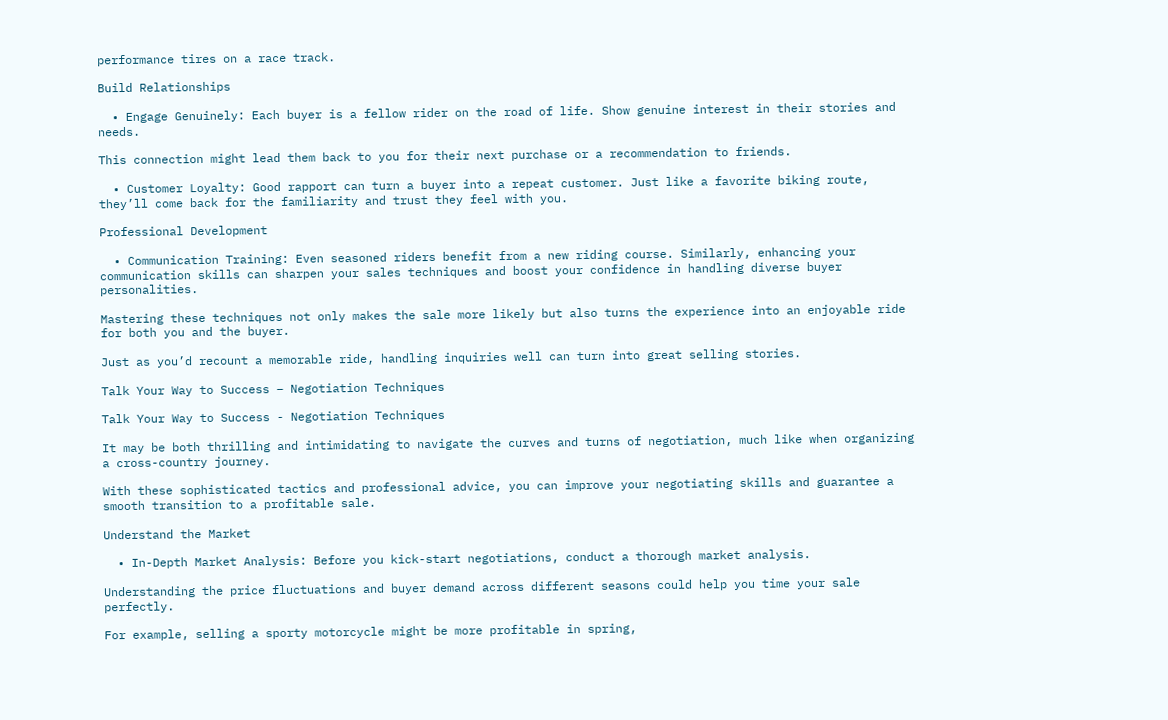performance tires on a race track.

Build Relationships

  • Engage Genuinely: Each buyer is a fellow rider on the road of life. Show genuine interest in their stories and needs.

This connection might lead them back to you for their next purchase or a recommendation to friends.

  • Customer Loyalty: Good rapport can turn a buyer into a repeat customer. Just like a favorite biking route, they’ll come back for the familiarity and trust they feel with you.

Professional Development

  • Communication Training: Even seasoned riders benefit from a new riding course. Similarly, enhancing your communication skills can sharpen your sales techniques and boost your confidence in handling diverse buyer personalities.

Mastering these techniques not only makes the sale more likely but also turns the experience into an enjoyable ride for both you and the buyer.

Just as you’d recount a memorable ride, handling inquiries well can turn into great selling stories.

Talk Your Way to Success – Negotiation Techniques

Talk Your Way to Success - Negotiation Techniques

It may be both thrilling and intimidating to navigate the curves and turns of negotiation, much like when organizing a cross-country journey.

With these sophisticated tactics and professional advice, you can improve your negotiating skills and guarantee a smooth transition to a profitable sale.

Understand the Market

  • In-Depth Market Analysis: Before you kick-start negotiations, conduct a thorough market analysis.

Understanding the price fluctuations and buyer demand across different seasons could help you time your sale perfectly.

For example, selling a sporty motorcycle might be more profitable in spring,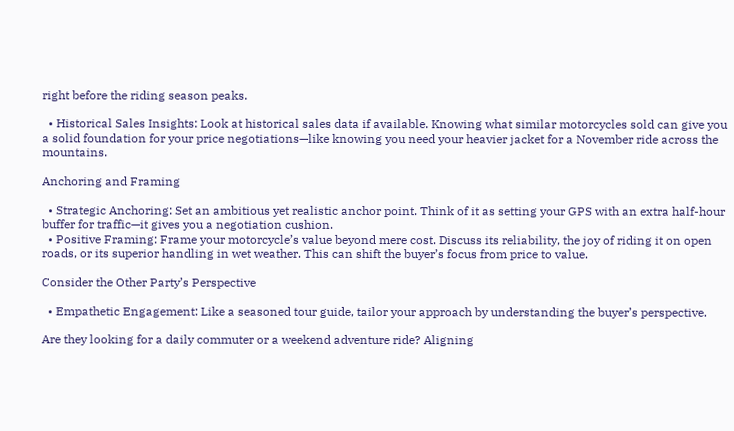right before the riding season peaks.

  • Historical Sales Insights: Look at historical sales data if available. Knowing what similar motorcycles sold can give you a solid foundation for your price negotiations—like knowing you need your heavier jacket for a November ride across the mountains.

Anchoring and Framing

  • Strategic Anchoring: Set an ambitious yet realistic anchor point. Think of it as setting your GPS with an extra half-hour buffer for traffic—it gives you a negotiation cushion.
  • Positive Framing: Frame your motorcycle’s value beyond mere cost. Discuss its reliability, the joy of riding it on open roads, or its superior handling in wet weather. This can shift the buyer’s focus from price to value.

Consider the Other Party’s Perspective

  • Empathetic Engagement: Like a seasoned tour guide, tailor your approach by understanding the buyer’s perspective.

Are they looking for a daily commuter or a weekend adventure ride? Aligning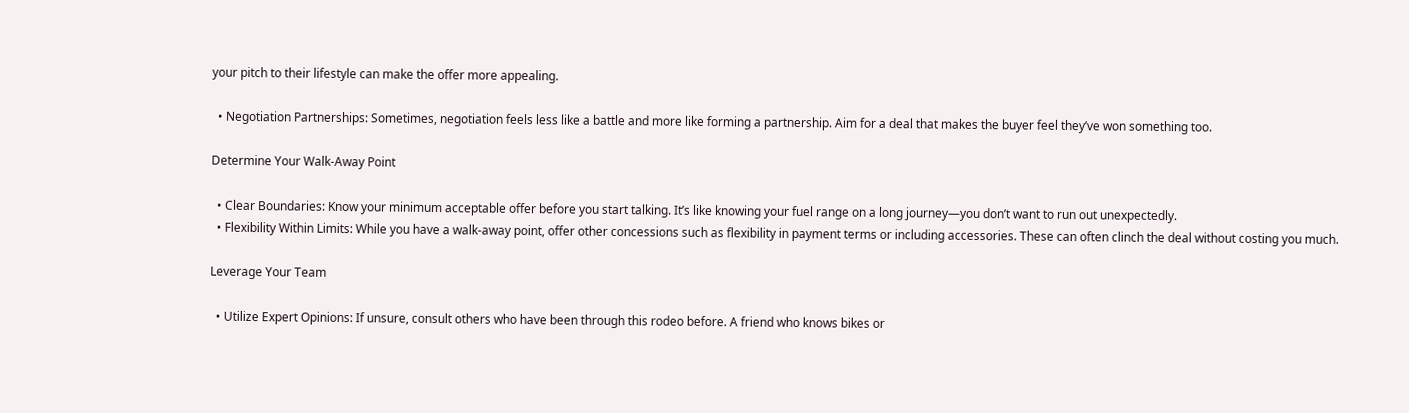your pitch to their lifestyle can make the offer more appealing.

  • Negotiation Partnerships: Sometimes, negotiation feels less like a battle and more like forming a partnership. Aim for a deal that makes the buyer feel they’ve won something too.

Determine Your Walk-Away Point

  • Clear Boundaries: Know your minimum acceptable offer before you start talking. It’s like knowing your fuel range on a long journey—you don’t want to run out unexpectedly.
  • Flexibility Within Limits: While you have a walk-away point, offer other concessions such as flexibility in payment terms or including accessories. These can often clinch the deal without costing you much.

Leverage Your Team

  • Utilize Expert Opinions: If unsure, consult others who have been through this rodeo before. A friend who knows bikes or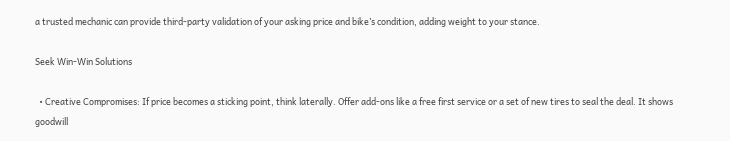a trusted mechanic can provide third-party validation of your asking price and bike’s condition, adding weight to your stance.

Seek Win-Win Solutions

  • Creative Compromises: If price becomes a sticking point, think laterally. Offer add-ons like a free first service or a set of new tires to seal the deal. It shows goodwill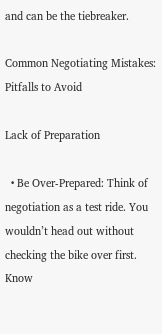and can be the tiebreaker.

Common Negotiating Mistakes: Pitfalls to Avoid

Lack of Preparation

  • Be Over-Prepared: Think of negotiation as a test ride. You wouldn’t head out without checking the bike over first. Know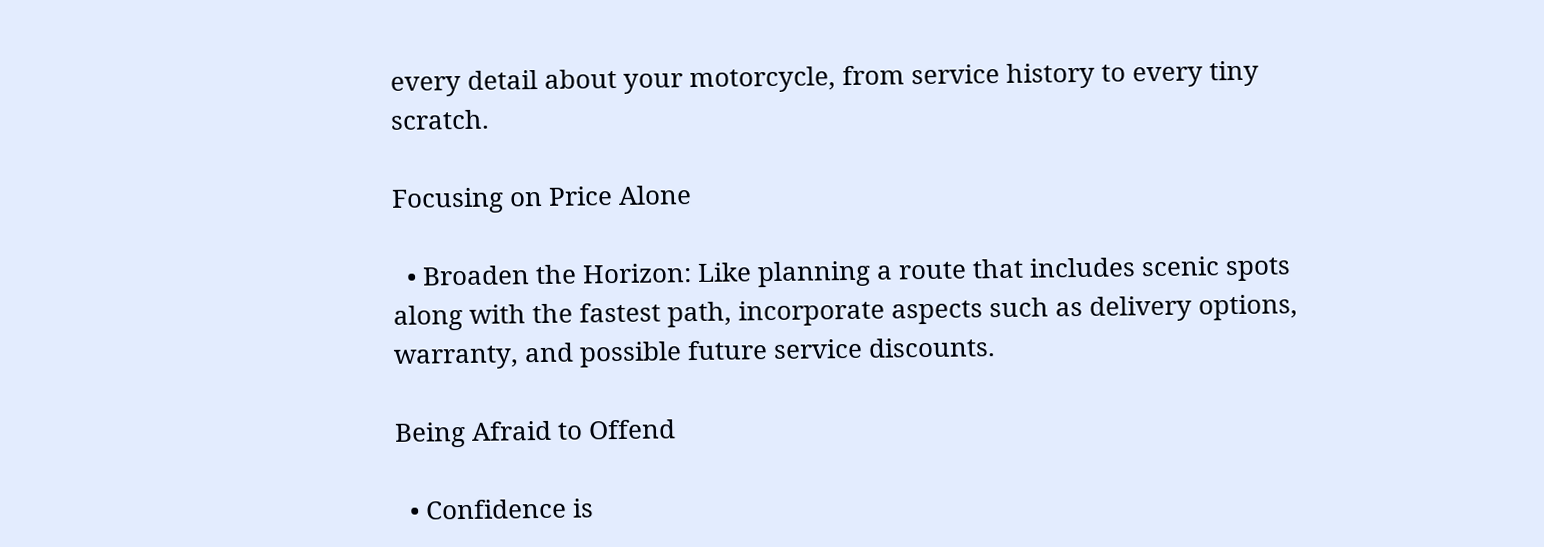every detail about your motorcycle, from service history to every tiny scratch.

Focusing on Price Alone

  • Broaden the Horizon: Like planning a route that includes scenic spots along with the fastest path, incorporate aspects such as delivery options, warranty, and possible future service discounts.

Being Afraid to Offend

  • Confidence is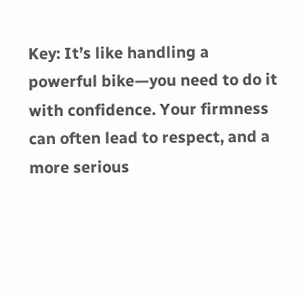Key: It’s like handling a powerful bike—you need to do it with confidence. Your firmness can often lead to respect, and a more serious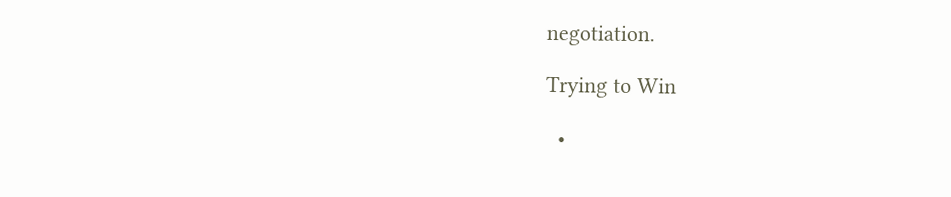negotiation.

Trying to Win

  •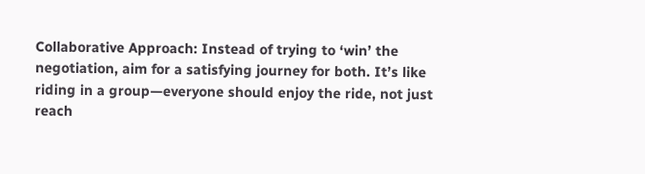Collaborative Approach: Instead of trying to ‘win’ the negotiation, aim for a satisfying journey for both. It’s like riding in a group—everyone should enjoy the ride, not just reach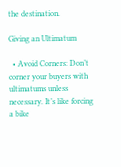the destination.

Giving an Ultimatum

  • Avoid Corners: Don’t corner your buyers with ultimatums unless necessary. It’s like forcing a bike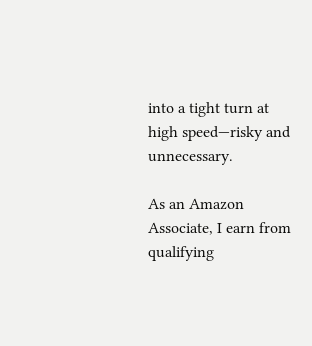into a tight turn at high speed—risky and unnecessary.

As an Amazon Associate, I earn from qualifying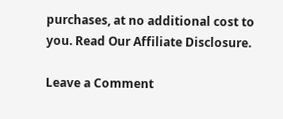purchases, at no additional cost to you. Read Our Affiliate Disclosure.

Leave a Comment